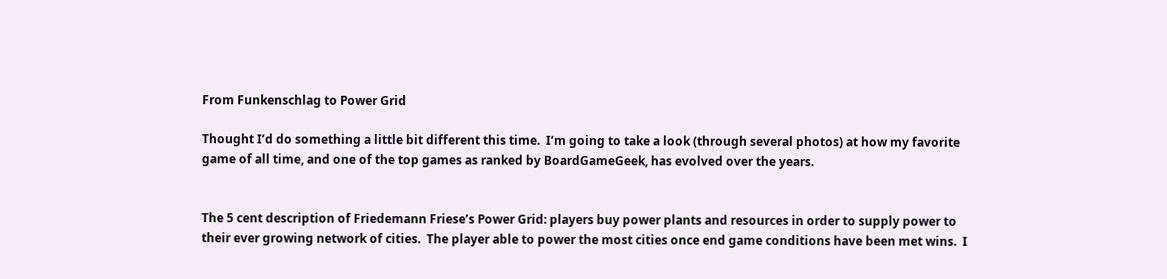From Funkenschlag to Power Grid

Thought I’d do something a little bit different this time.  I’m going to take a look (through several photos) at how my favorite game of all time, and one of the top games as ranked by BoardGameGeek, has evolved over the years.


The 5 cent description of Friedemann Friese’s Power Grid: players buy power plants and resources in order to supply power to their ever growing network of cities.  The player able to power the most cities once end game conditions have been met wins.  I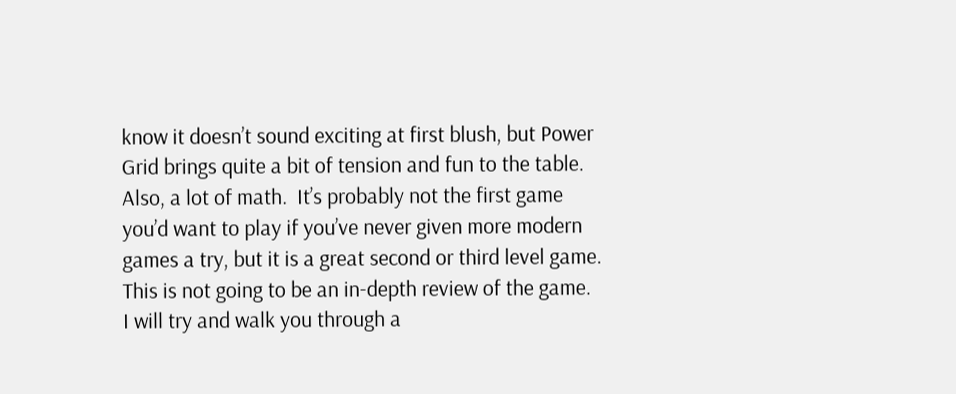know it doesn’t sound exciting at first blush, but Power Grid brings quite a bit of tension and fun to the table.  Also, a lot of math.  It’s probably not the first game you’d want to play if you’ve never given more modern games a try, but it is a great second or third level game.  This is not going to be an in-depth review of the game.  I will try and walk you through a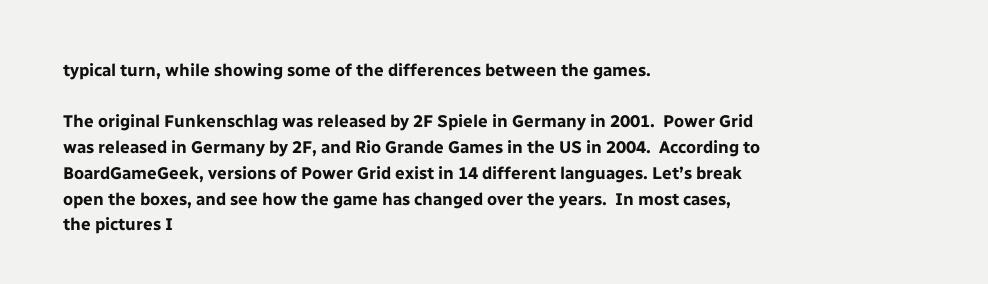typical turn, while showing some of the differences between the games.

The original Funkenschlag was released by 2F Spiele in Germany in 2001.  Power Grid was released in Germany by 2F, and Rio Grande Games in the US in 2004.  According to BoardGameGeek, versions of Power Grid exist in 14 different languages. Let’s break open the boxes, and see how the game has changed over the years.  In most cases, the pictures I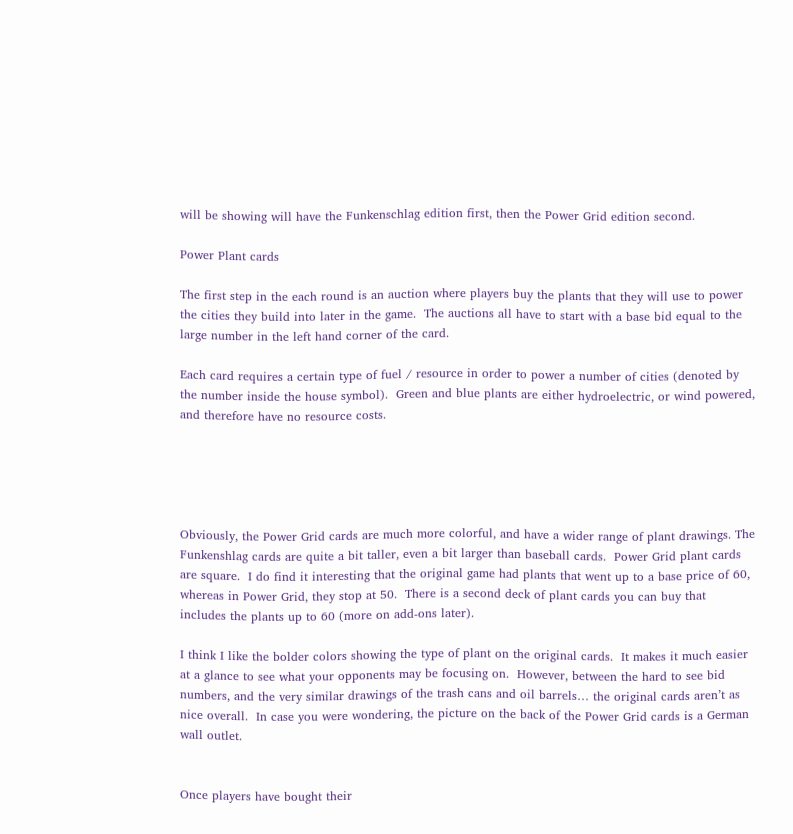will be showing will have the Funkenschlag edition first, then the Power Grid edition second.

Power Plant cards

The first step in the each round is an auction where players buy the plants that they will use to power the cities they build into later in the game.  The auctions all have to start with a base bid equal to the large number in the left hand corner of the card.

Each card requires a certain type of fuel / resource in order to power a number of cities (denoted by the number inside the house symbol).  Green and blue plants are either hydroelectric, or wind powered, and therefore have no resource costs.





Obviously, the Power Grid cards are much more colorful, and have a wider range of plant drawings. The Funkenshlag cards are quite a bit taller, even a bit larger than baseball cards.  Power Grid plant cards are square.  I do find it interesting that the original game had plants that went up to a base price of 60, whereas in Power Grid, they stop at 50.  There is a second deck of plant cards you can buy that includes the plants up to 60 (more on add-ons later).

I think I like the bolder colors showing the type of plant on the original cards.  It makes it much easier at a glance to see what your opponents may be focusing on.  However, between the hard to see bid numbers, and the very similar drawings of the trash cans and oil barrels… the original cards aren’t as nice overall.  In case you were wondering, the picture on the back of the Power Grid cards is a German wall outlet.


Once players have bought their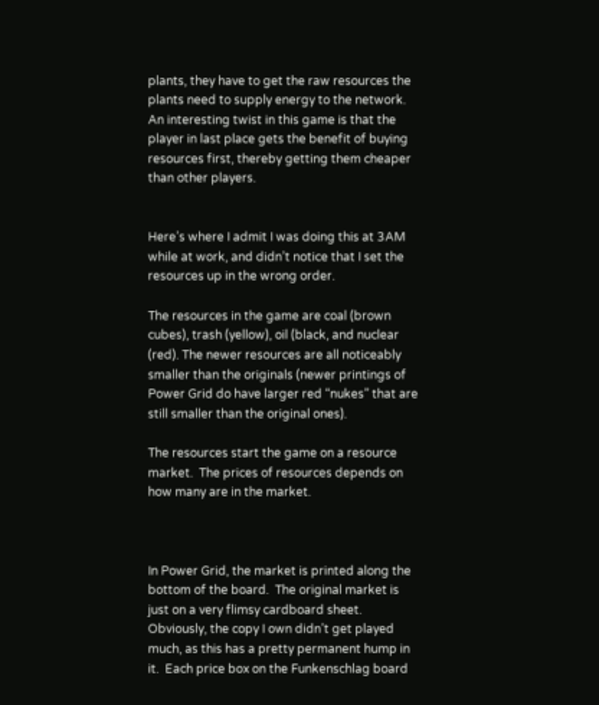plants, they have to get the raw resources the plants need to supply energy to the network.  An interesting twist in this game is that the player in last place gets the benefit of buying resources first, thereby getting them cheaper than other players.


Here’s where I admit I was doing this at 3AM while at work, and didn’t notice that I set the resources up in the wrong order.

The resources in the game are coal (brown cubes), trash (yellow), oil (black, and nuclear (red). The newer resources are all noticeably smaller than the originals (newer printings of Power Grid do have larger red “nukes” that are still smaller than the original ones).

The resources start the game on a resource market.  The prices of resources depends on how many are in the market.



In Power Grid, the market is printed along the bottom of the board.  The original market is just on a very flimsy cardboard sheet.  Obviously, the copy I own didn’t get played much, as this has a pretty permanent hump in it.  Each price box on the Funkenschlag board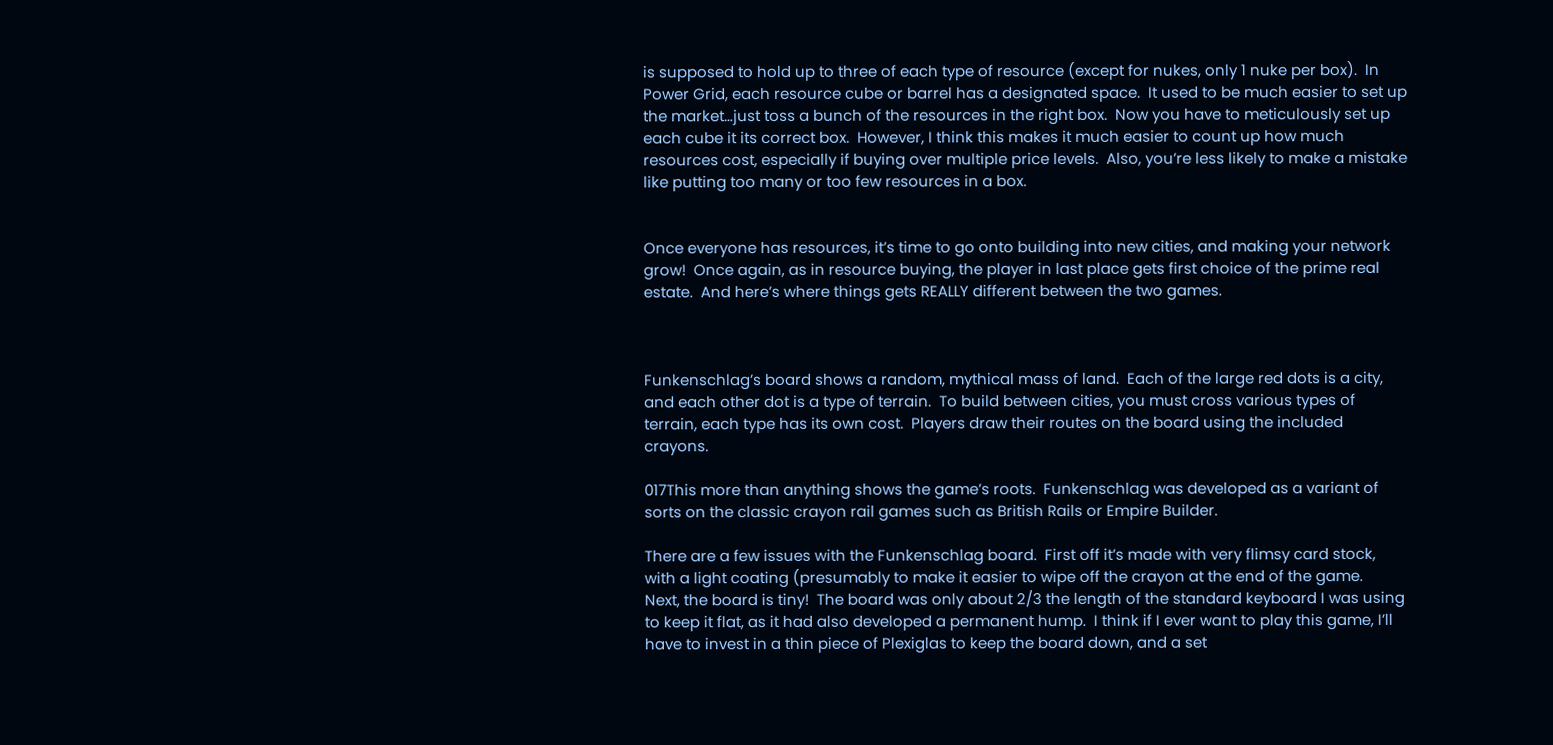is supposed to hold up to three of each type of resource (except for nukes, only 1 nuke per box).  In Power Grid, each resource cube or barrel has a designated space.  It used to be much easier to set up the market…just toss a bunch of the resources in the right box.  Now you have to meticulously set up each cube it its correct box.  However, I think this makes it much easier to count up how much resources cost, especially if buying over multiple price levels.  Also, you’re less likely to make a mistake like putting too many or too few resources in a box.


Once everyone has resources, it’s time to go onto building into new cities, and making your network grow!  Once again, as in resource buying, the player in last place gets first choice of the prime real estate.  And here’s where things gets REALLY different between the two games.



Funkenschlag’s board shows a random, mythical mass of land.  Each of the large red dots is a city, and each other dot is a type of terrain.  To build between cities, you must cross various types of terrain, each type has its own cost.  Players draw their routes on the board using the included crayons.

017This more than anything shows the game’s roots.  Funkenschlag was developed as a variant of sorts on the classic crayon rail games such as British Rails or Empire Builder.

There are a few issues with the Funkenschlag board.  First off it’s made with very flimsy card stock, with a light coating (presumably to make it easier to wipe off the crayon at the end of the game.    Next, the board is tiny!  The board was only about 2/3 the length of the standard keyboard I was using to keep it flat, as it had also developed a permanent hump.  I think if I ever want to play this game, I’ll have to invest in a thin piece of Plexiglas to keep the board down, and a set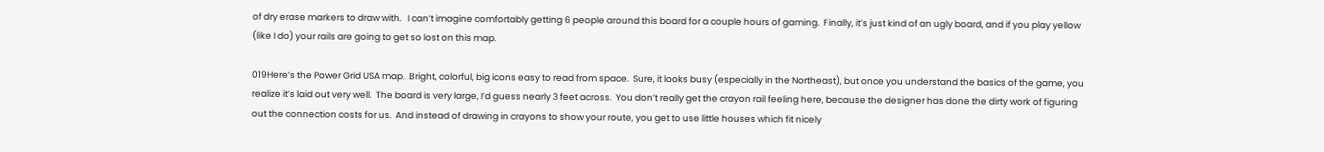of dry erase markers to draw with.   I can’t imagine comfortably getting 6 people around this board for a couple hours of gaming.  Finally, it’s just kind of an ugly board, and if you play yellow (like I do) your rails are going to get so lost on this map.

019Here’s the Power Grid USA map.  Bright, colorful, big icons easy to read from space.  Sure, it looks busy (especially in the Northeast), but once you understand the basics of the game, you realize it’s laid out very well.  The board is very large, I’d guess nearly 3 feet across.  You don’t really get the crayon rail feeling here, because the designer has done the dirty work of figuring out the connection costs for us.  And instead of drawing in crayons to show your route, you get to use little houses which fit nicely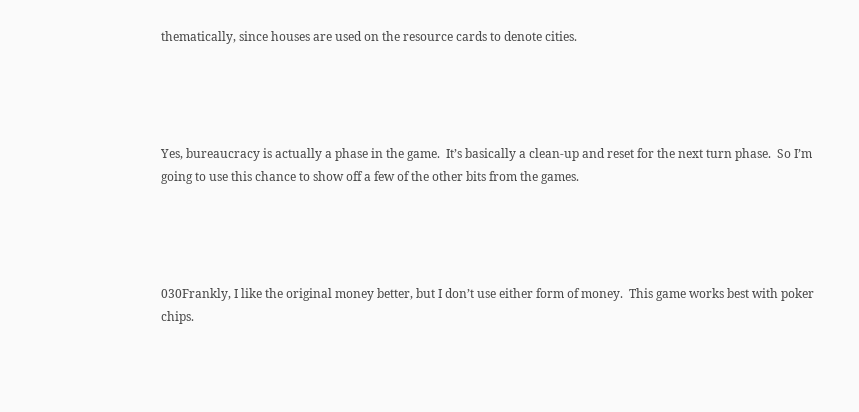thematically, since houses are used on the resource cards to denote cities.




Yes, bureaucracy is actually a phase in the game.  It’s basically a clean-up and reset for the next turn phase.  So I’m going to use this chance to show off a few of the other bits from the games.




030Frankly, I like the original money better, but I don’t use either form of money.  This game works best with poker chips.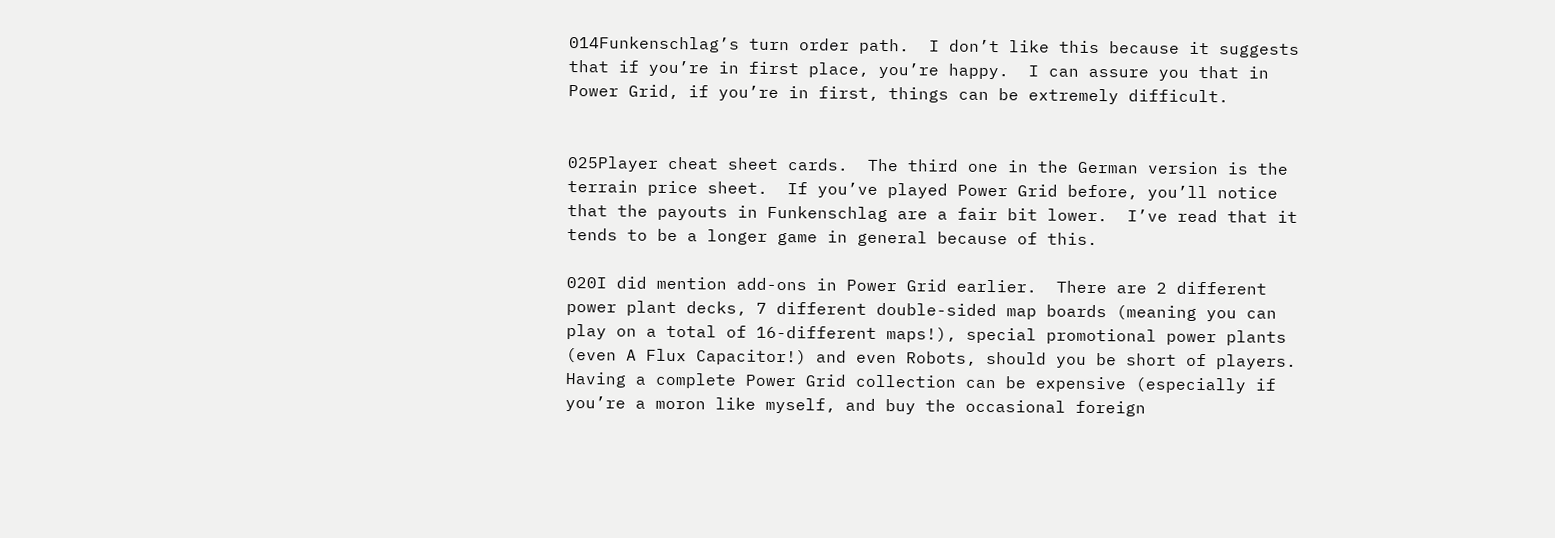014Funkenschlag’s turn order path.  I don’t like this because it suggests that if you’re in first place, you’re happy.  I can assure you that in Power Grid, if you’re in first, things can be extremely difficult.


025Player cheat sheet cards.  The third one in the German version is the terrain price sheet.  If you’ve played Power Grid before, you’ll notice that the payouts in Funkenschlag are a fair bit lower.  I’ve read that it tends to be a longer game in general because of this.

020I did mention add-ons in Power Grid earlier.  There are 2 different power plant decks, 7 different double-sided map boards (meaning you can play on a total of 16-different maps!), special promotional power plants (even A Flux Capacitor!) and even Robots, should you be short of players.  Having a complete Power Grid collection can be expensive (especially if you’re a moron like myself, and buy the occasional foreign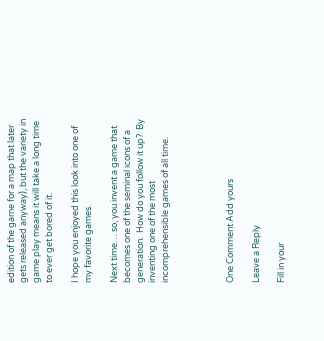edition of the game for a map that later gets released anyway), but the variety in game play means it will take a long time to ever get bored of it.

I hope you enjoyed this look into one of my favorite games.

Next time… so, you invent a game that becomes one of the seminal icons of a generation.  How do you follow it up?  By inventing one of the most incomprehensible games of all time.




One Comment Add yours

Leave a Reply

Fill in your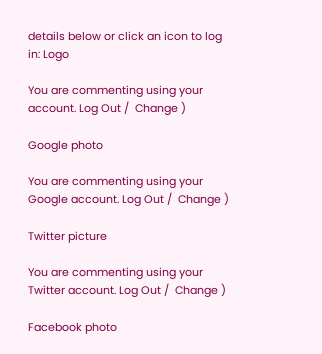details below or click an icon to log in: Logo

You are commenting using your account. Log Out /  Change )

Google photo

You are commenting using your Google account. Log Out /  Change )

Twitter picture

You are commenting using your Twitter account. Log Out /  Change )

Facebook photo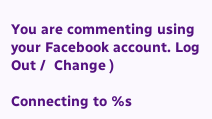You are commenting using your Facebook account. Log Out /  Change )

Connecting to %s